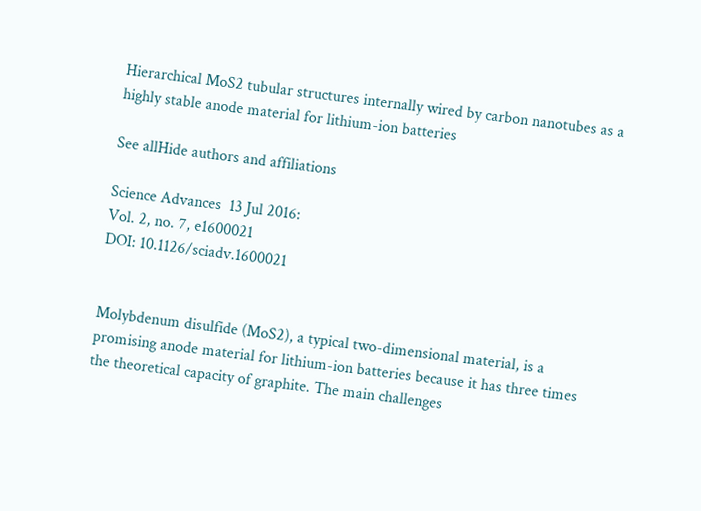Hierarchical MoS2 tubular structures internally wired by carbon nanotubes as a highly stable anode material for lithium-ion batteries

See allHide authors and affiliations

Science Advances  13 Jul 2016:
Vol. 2, no. 7, e1600021
DOI: 10.1126/sciadv.1600021


Molybdenum disulfide (MoS2), a typical two-dimensional material, is a promising anode material for lithium-ion batteries because it has three times the theoretical capacity of graphite. The main challenges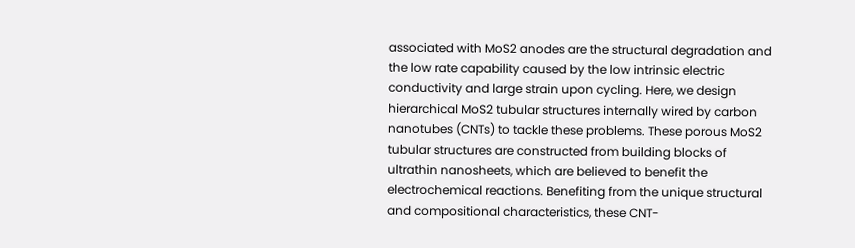associated with MoS2 anodes are the structural degradation and the low rate capability caused by the low intrinsic electric conductivity and large strain upon cycling. Here, we design hierarchical MoS2 tubular structures internally wired by carbon nanotubes (CNTs) to tackle these problems. These porous MoS2 tubular structures are constructed from building blocks of ultrathin nanosheets, which are believed to benefit the electrochemical reactions. Benefiting from the unique structural and compositional characteristics, these CNT-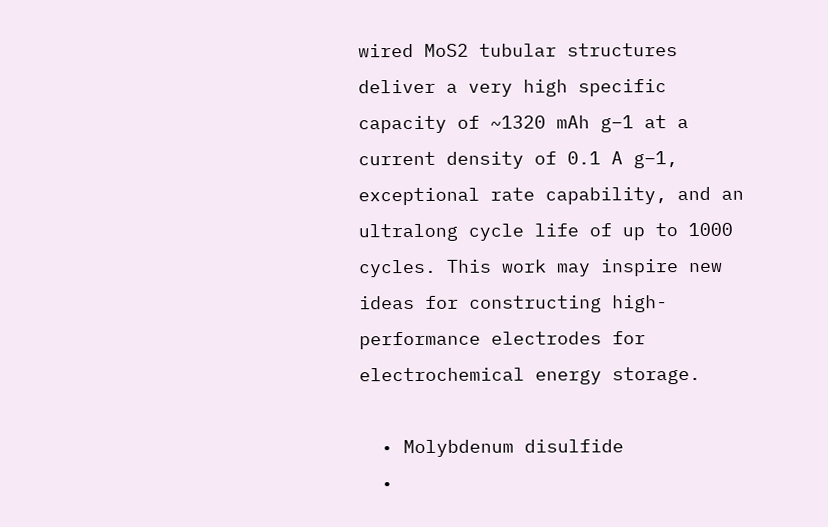wired MoS2 tubular structures deliver a very high specific capacity of ~1320 mAh g−1 at a current density of 0.1 A g−1, exceptional rate capability, and an ultralong cycle life of up to 1000 cycles. This work may inspire new ideas for constructing high-performance electrodes for electrochemical energy storage.

  • Molybdenum disulfide
  •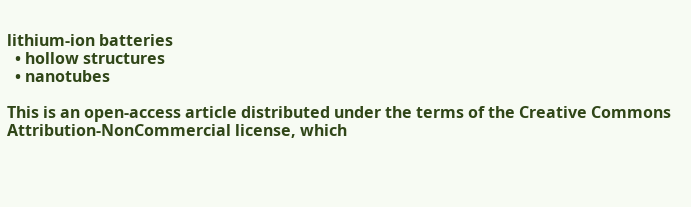lithium-ion batteries
  • hollow structures
  • nanotubes

This is an open-access article distributed under the terms of the Creative Commons Attribution-NonCommercial license, which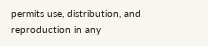permits use, distribution, and reproduction in any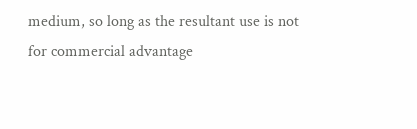medium, so long as the resultant use is not for commercial advantage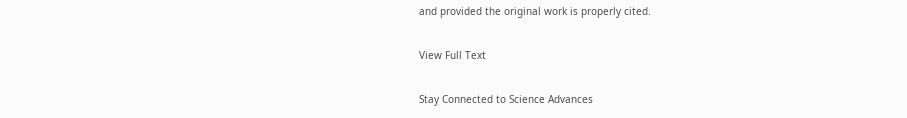and provided the original work is properly cited.

View Full Text

Stay Connected to Science Advances